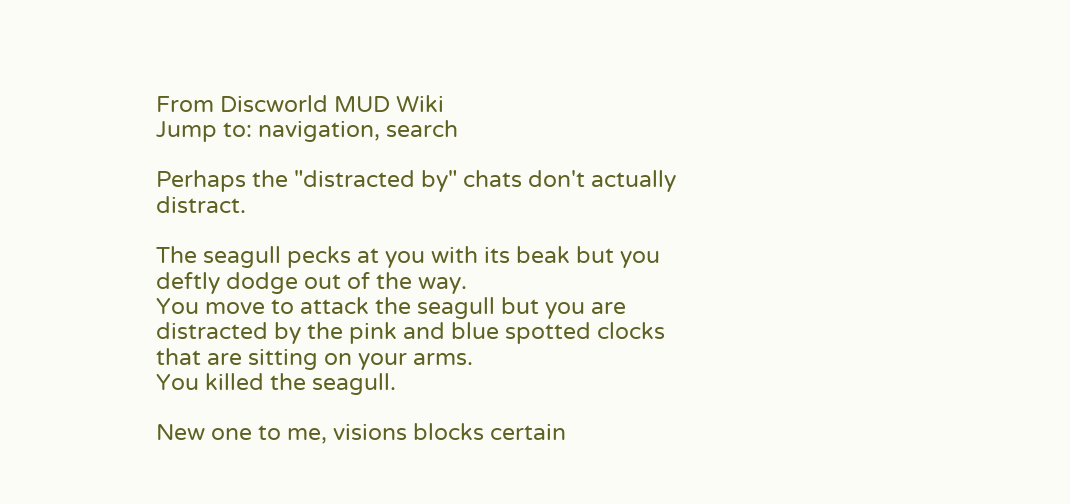From Discworld MUD Wiki
Jump to: navigation, search

Perhaps the "distracted by" chats don't actually distract.

The seagull pecks at you with its beak but you deftly dodge out of the way.
You move to attack the seagull but you are distracted by the pink and blue spotted clocks that are sitting on your arms.
You killed the seagull.

New one to me, visions blocks certain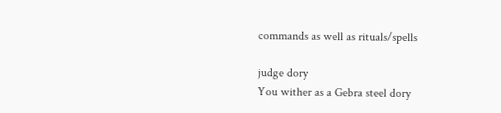commands as well as rituals/spells

judge dory
You wither as a Gebra steel dory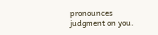pronounces judgment on you.